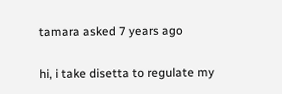tamara asked 7 years ago

hi, i take disetta to regulate my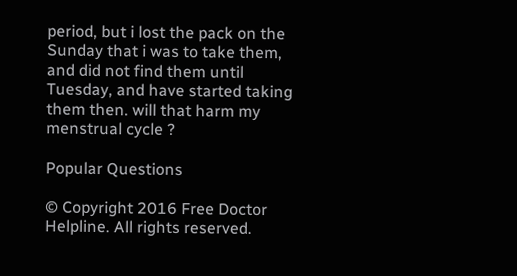period, but i lost the pack on the Sunday that i was to take them, and did not find them until Tuesday, and have started taking them then. will that harm my menstrual cycle ?

Popular Questions

© Copyright 2016 Free Doctor Helpline. All rights reserved.